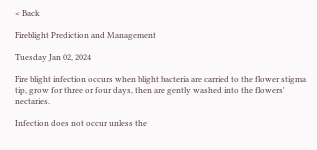< Back

Fireblight Prediction and Management

Tuesday Jan 02, 2024

Fire blight infection occurs when blight bacteria are carried to the flower stigma tip, grow for three or four days, then are gently washed into the flowers' nectaries.

Infection does not occur unless the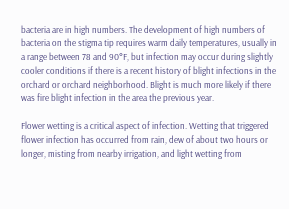bacteria are in high numbers. The development of high numbers of bacteria on the stigma tip requires warm daily temperatures, usually in a range between 78 and 90°F, but infection may occur during slightly cooler conditions if there is a recent history of blight infections in the orchard or orchard neighborhood. Blight is much more likely if there was fire blight infection in the area the previous year.

Flower wetting is a critical aspect of infection. Wetting that triggered flower infection has occurred from rain, dew of about two hours or longer, misting from nearby irrigation, and light wetting from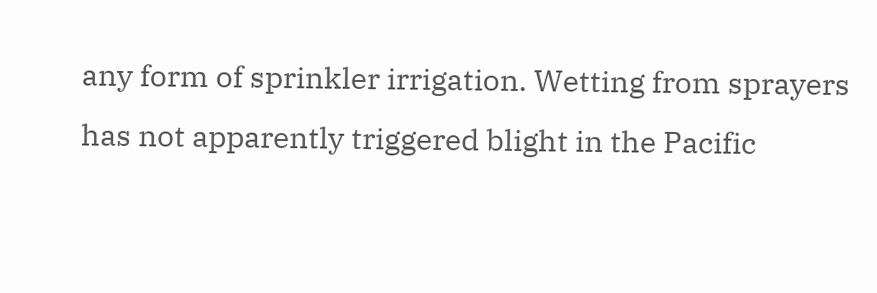any form of sprinkler irrigation. Wetting from sprayers has not apparently triggered blight in the Pacific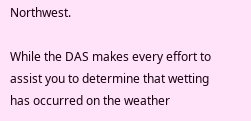Northwest.

While the DAS makes every effort to assist you to determine that wetting has occurred on the weather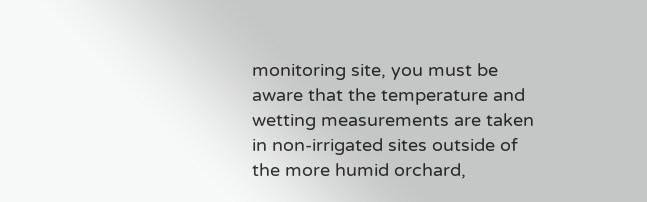monitoring site, you must be aware that the temperature and wetting measurements are taken in non-irrigated sites outside of the more humid orchard,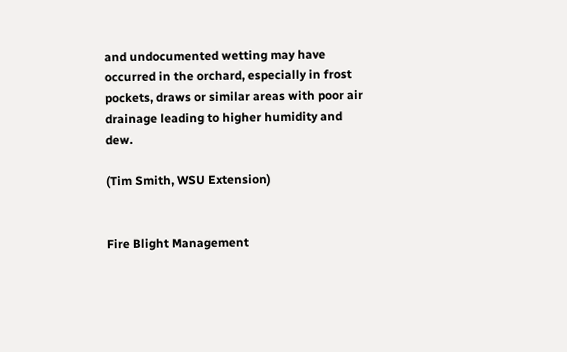and undocumented wetting may have occurred in the orchard, especially in frost pockets, draws or similar areas with poor air drainage leading to higher humidity and dew.

(Tim Smith, WSU Extension)


Fire Blight Management